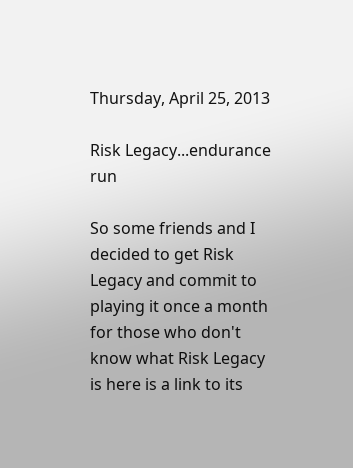Thursday, April 25, 2013

Risk Legacy...endurance run

So some friends and I decided to get Risk Legacy and commit to playing it once a month for those who don't know what Risk Legacy is here is a link to its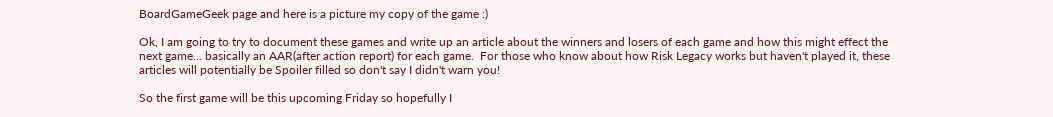BoardGameGeek page and here is a picture my copy of the game :)

Ok, I am going to try to document these games and write up an article about the winners and losers of each game and how this might effect the next game... basically an AAR(after action report) for each game.  For those who know about how Risk Legacy works but haven't played it, these articles will potentially be Spoiler filled so don't say I didn't warn you!

So the first game will be this upcoming Friday so hopefully I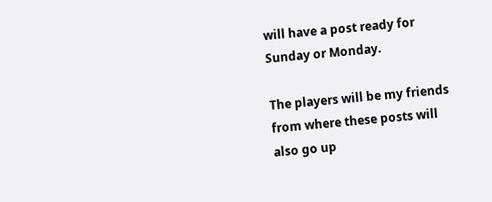will have a post ready for Sunday or Monday.

The players will be my friends from where these posts will also go up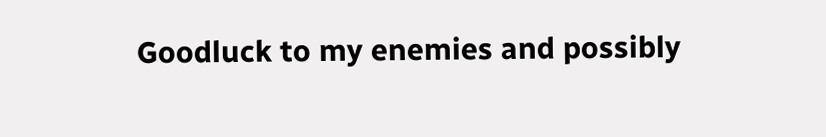Goodluck to my enemies and possibly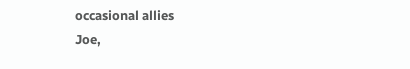occasional allies
Joe,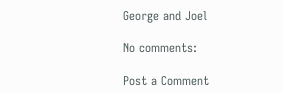George and Joel

No comments:

Post a Comment